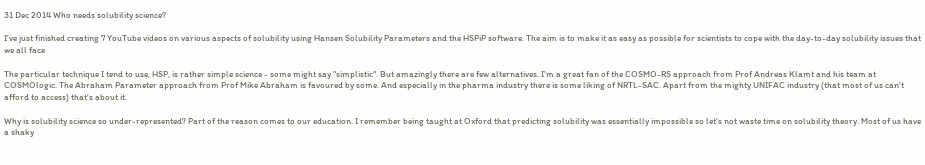31 Dec 2014 Who needs solubility science?

I've just finished creating 7 YouTube videos on various aspects of solubility using Hansen Solubility Parameters and the HSPiP software. The aim is to make it as easy as possible for scientists to cope with the day-to-day solubility issues that we all face

The particular technique I tend to use, HSP, is rather simple science - some might say "simplistic". But amazingly there are few alternatives. I'm a great fan of the COSMO-RS approach from Prof Andreas Klamt and his team at COSMOlogic. The Abraham Parameter approach from Prof Mike Abraham is favoured by some. And especially in the pharma industry there is some liking of NRTL-SAC. Apart from the mighty UNIFAC industry (that most of us can't afford to access) that's about it.

Why is solubility science so under-represented? Part of the reason comes to our education. I remember being taught at Oxford that predicting solubility was essentially impossible so let's not waste time on solubility theory. Most of us have a shaky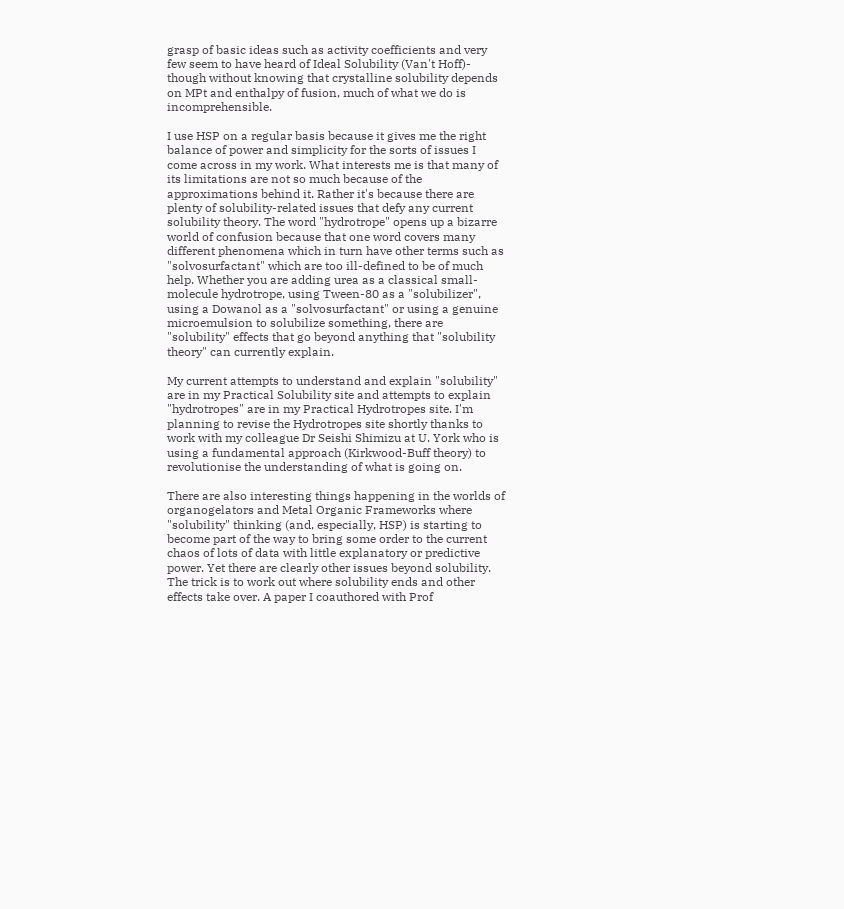grasp of basic ideas such as activity coefficients and very few seem to have heard of Ideal Solubility (Van't Hoff)- though without knowing that crystalline solubility depends on MPt and enthalpy of fusion, much of what we do is incomprehensible.

I use HSP on a regular basis because it gives me the right balance of power and simplicity for the sorts of issues I come across in my work. What interests me is that many of its limitations are not so much because of the approximations behind it. Rather it's because there are plenty of solubility-related issues that defy any current solubility theory. The word "hydrotrope" opens up a bizarre world of confusion because that one word covers many different phenomena which in turn have other terms such as "solvosurfactant" which are too ill-defined to be of much help. Whether you are adding urea as a classical small-molecule hydrotrope, using Tween-80 as a "solubilizer", using a Dowanol as a "solvosurfactant" or using a genuine microemulsion to solubilize something, there are "solubility" effects that go beyond anything that "solubility theory" can currently explain.

My current attempts to understand and explain "solubility" are in my Practical Solubility site and attempts to explain "hydrotropes" are in my Practical Hydrotropes site. I'm planning to revise the Hydrotropes site shortly thanks to work with my colleague Dr Seishi Shimizu at U. York who is using a fundamental approach (Kirkwood-Buff theory) to revolutionise the understanding of what is going on.

There are also interesting things happening in the worlds of organogelators and Metal Organic Frameworks where "solubility" thinking (and, especially, HSP) is starting to become part of the way to bring some order to the current chaos of lots of data with little explanatory or predictive power. Yet there are clearly other issues beyond solubility. The trick is to work out where solubility ends and other effects take over. A paper I coauthored with Prof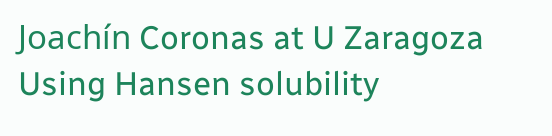Joachín Coronas at U Zaragoza Using Hansen solubility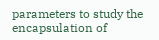parameters to study the encapsulation of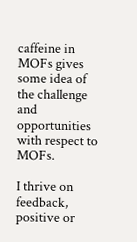caffeine in MOFs gives some idea of the challenge and opportunities with respect to MOFs.

I thrive on feedback, positive or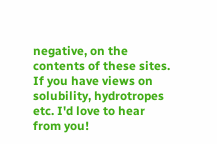negative, on the contents of these sites. If you have views on solubility, hydrotropes etc. I'd love to hear from you!